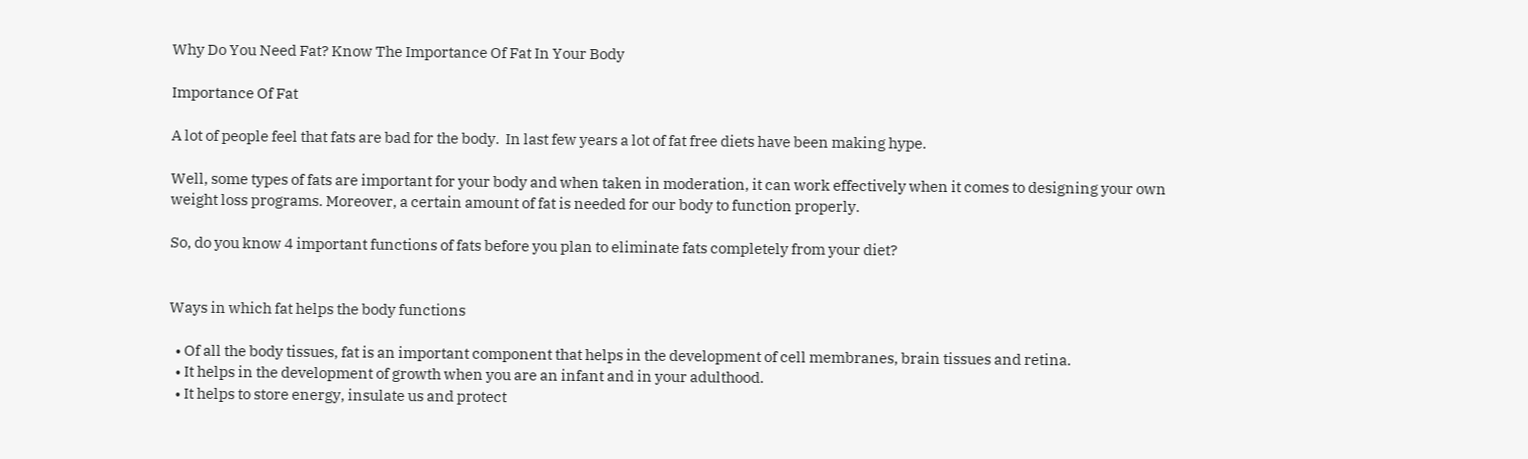Why Do You Need Fat? Know The Importance Of Fat In Your Body

Importance Of Fat

A lot of people feel that fats are bad for the body.  In last few years a lot of fat free diets have been making hype.

Well, some types of fats are important for your body and when taken in moderation, it can work effectively when it comes to designing your own weight loss programs. Moreover, a certain amount of fat is needed for our body to function properly.

So, do you know 4 important functions of fats before you plan to eliminate fats completely from your diet?


Ways in which fat helps the body functions

  • Of all the body tissues, fat is an important component that helps in the development of cell membranes, brain tissues and retina.
  • It helps in the development of growth when you are an infant and in your adulthood.
  • It helps to store energy, insulate us and protect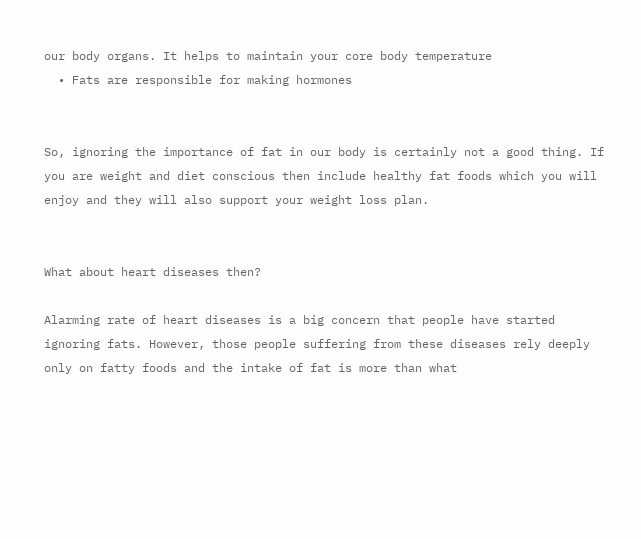our body organs. It helps to maintain your core body temperature
  • Fats are responsible for making hormones


So, ignoring the importance of fat in our body is certainly not a good thing. If you are weight and diet conscious then include healthy fat foods which you will enjoy and they will also support your weight loss plan.


What about heart diseases then?

Alarming rate of heart diseases is a big concern that people have started ignoring fats. However, those people suffering from these diseases rely deeply only on fatty foods and the intake of fat is more than what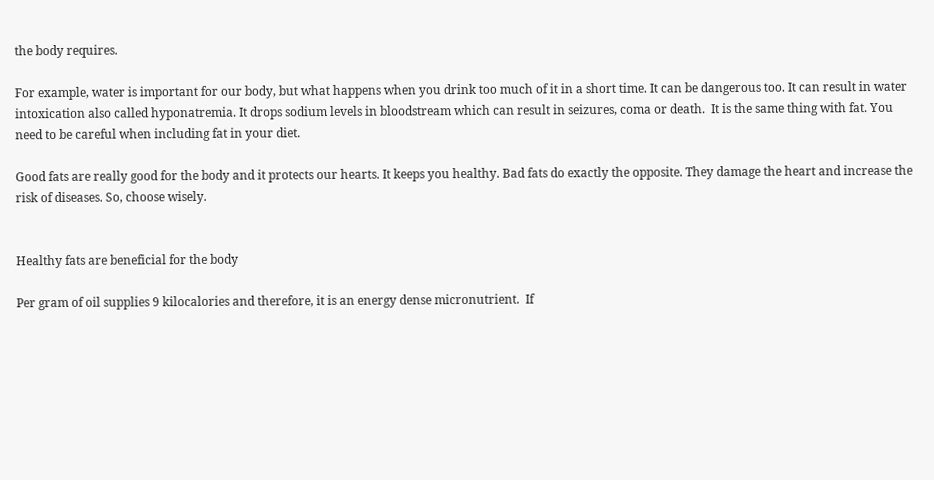the body requires.

For example, water is important for our body, but what happens when you drink too much of it in a short time. It can be dangerous too. It can result in water intoxication also called hyponatremia. It drops sodium levels in bloodstream which can result in seizures, coma or death.  It is the same thing with fat. You need to be careful when including fat in your diet.

Good fats are really good for the body and it protects our hearts. It keeps you healthy. Bad fats do exactly the opposite. They damage the heart and increase the risk of diseases. So, choose wisely.


Healthy fats are beneficial for the body

Per gram of oil supplies 9 kilocalories and therefore, it is an energy dense micronutrient.  If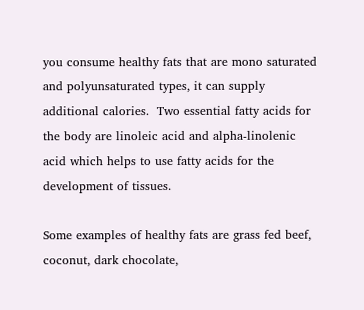you consume healthy fats that are mono saturated and polyunsaturated types, it can supply additional calories.  Two essential fatty acids for the body are linoleic acid and alpha-linolenic acid which helps to use fatty acids for the development of tissues.

Some examples of healthy fats are grass fed beef, coconut, dark chocolate,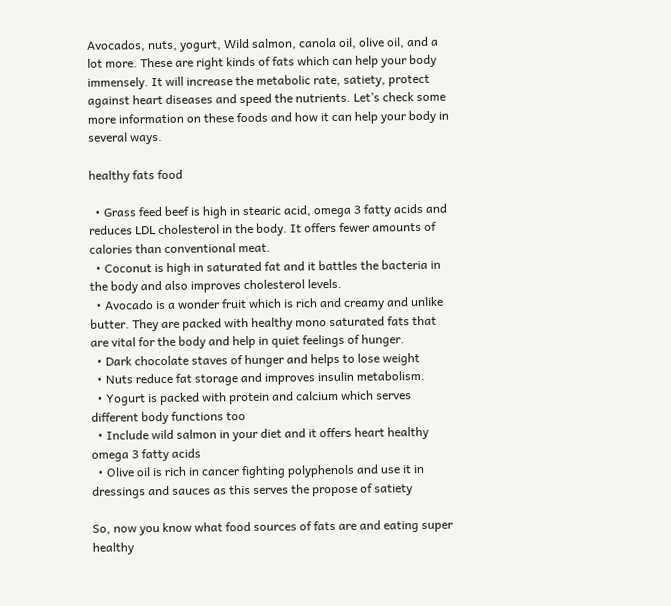Avocados, nuts, yogurt, Wild salmon, canola oil, olive oil, and a lot more. These are right kinds of fats which can help your body immensely. It will increase the metabolic rate, satiety, protect against heart diseases and speed the nutrients. Let’s check some more information on these foods and how it can help your body in several ways.

healthy fats food

  • Grass feed beef is high in stearic acid, omega 3 fatty acids and reduces LDL cholesterol in the body. It offers fewer amounts of calories than conventional meat.
  • Coconut is high in saturated fat and it battles the bacteria in the body and also improves cholesterol levels.
  • Avocado is a wonder fruit which is rich and creamy and unlike butter. They are packed with healthy mono saturated fats that are vital for the body and help in quiet feelings of hunger.
  • Dark chocolate staves of hunger and helps to lose weight
  • Nuts reduce fat storage and improves insulin metabolism.
  • Yogurt is packed with protein and calcium which serves different body functions too
  • Include wild salmon in your diet and it offers heart healthy omega 3 fatty acids
  • Olive oil is rich in cancer fighting polyphenols and use it in dressings and sauces as this serves the propose of satiety

So, now you know what food sources of fats are and eating super healthy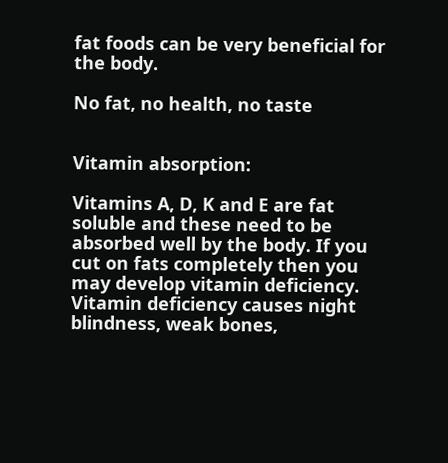fat foods can be very beneficial for the body.

No fat, no health, no taste


Vitamin absorption:

Vitamins A, D, K and E are fat soluble and these need to be absorbed well by the body. If you cut on fats completely then you may develop vitamin deficiency. Vitamin deficiency causes night blindness, weak bones,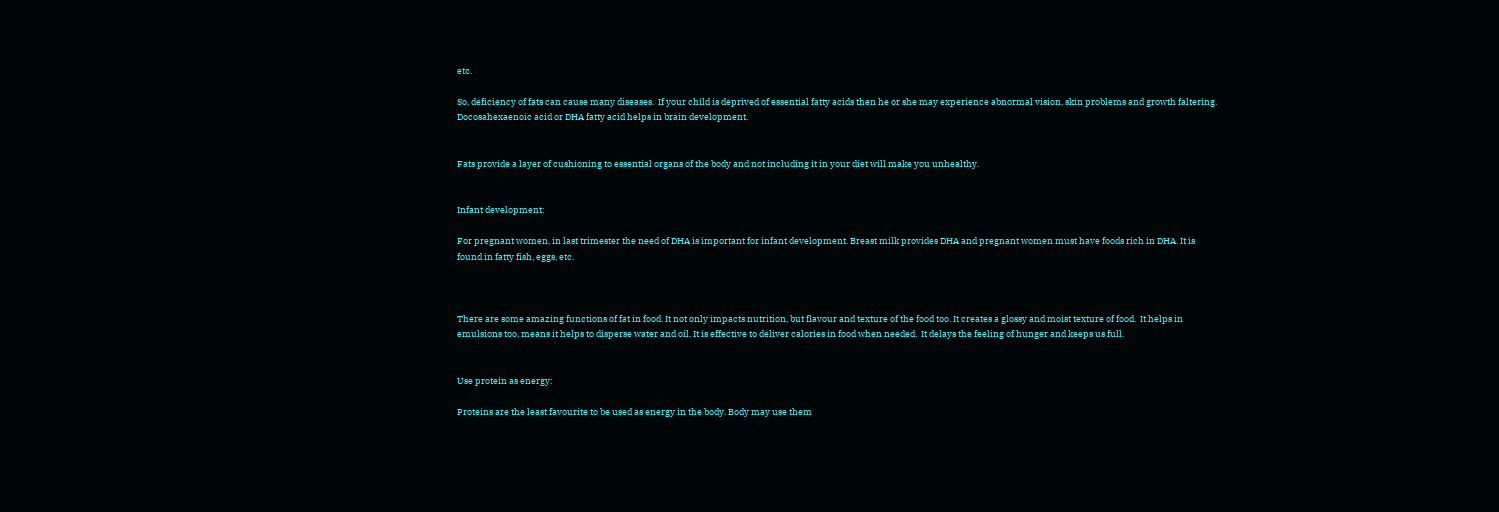etc.

So, deficiency of fats can cause many diseases.  If your child is deprived of essential fatty acids then he or she may experience abnormal vision, skin problems and growth faltering. Docosahexaenoic acid or DHA fatty acid helps in brain development.


Fats provide a layer of cushioning to essential organs of the body and not including it in your diet will make you unhealthy.


Infant development:

For pregnant women, in last trimester the need of DHA is important for infant development. Breast milk provides DHA and pregnant women must have foods rich in DHA. It is found in fatty fish, eggs, etc.



There are some amazing functions of fat in food. It not only impacts nutrition, but flavour and texture of the food too. It creates a glossy and moist texture of food.  It helps in emulsions too, means it helps to disperse water and oil. It is effective to deliver calories in food when needed.  It delays the feeling of hunger and keeps us full.


Use protein as energy:

Proteins are the least favourite to be used as energy in the body. Body may use them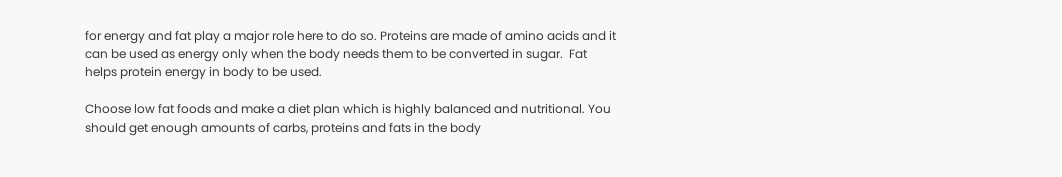for energy and fat play a major role here to do so. Proteins are made of amino acids and it can be used as energy only when the body needs them to be converted in sugar.  Fat helps protein energy in body to be used.

Choose low fat foods and make a diet plan which is highly balanced and nutritional. You should get enough amounts of carbs, proteins and fats in the body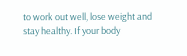to work out well, lose weight and stay healthy. If your body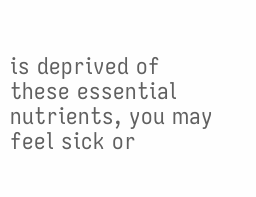is deprived of these essential nutrients, you may feel sick or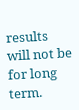results will not be for long term.